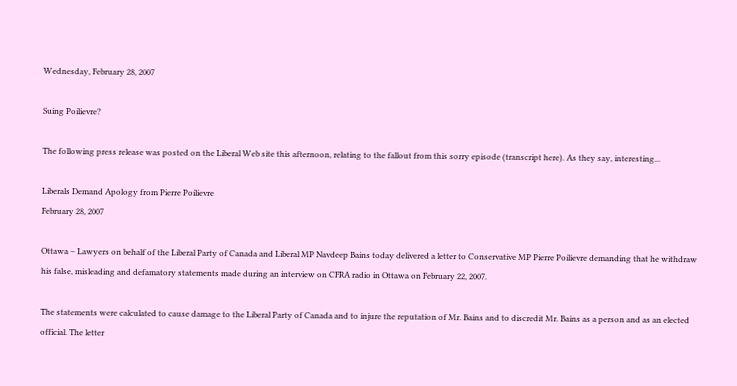Wednesday, February 28, 2007

Suing Poilievre?

The following press release was posted on the Liberal Web site this afternoon, relating to the fallout from this sorry episode (transcript here). As they say, interesting...

Liberals Demand Apology from Pierre Poilievre
February 28, 2007

Ottawa – Lawyers on behalf of the Liberal Party of Canada and Liberal MP Navdeep Bains today delivered a letter to Conservative MP Pierre Poilievre demanding that he withdraw his false, misleading and defamatory statements made during an interview on CFRA radio in Ottawa on February 22, 2007.

The statements were calculated to cause damage to the Liberal Party of Canada and to injure the reputation of Mr. Bains and to discredit Mr. Bains as a person and as an elected official. The letter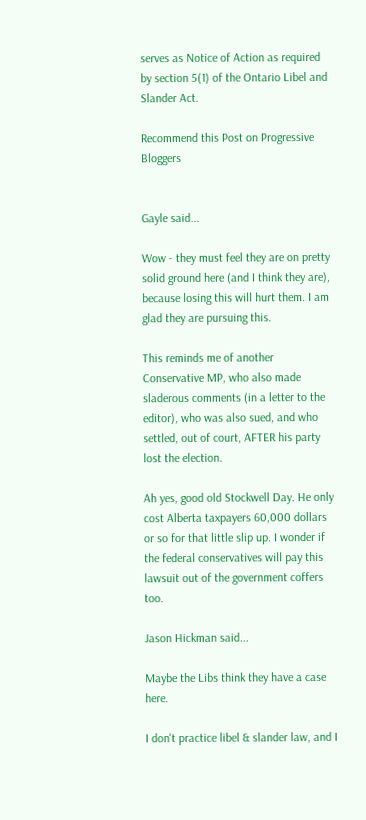serves as Notice of Action as required by section 5(1) of the Ontario Libel and Slander Act.

Recommend this Post on Progressive Bloggers


Gayle said...

Wow - they must feel they are on pretty solid ground here (and I think they are), because losing this will hurt them. I am glad they are pursuing this.

This reminds me of another Conservative MP, who also made sladerous comments (in a letter to the editor), who was also sued, and who settled, out of court, AFTER his party lost the election.

Ah yes, good old Stockwell Day. He only cost Alberta taxpayers 60,000 dollars or so for that little slip up. I wonder if the federal conservatives will pay this lawsuit out of the government coffers too.

Jason Hickman said...

Maybe the Libs think they have a case here.

I don't practice libel & slander law, and I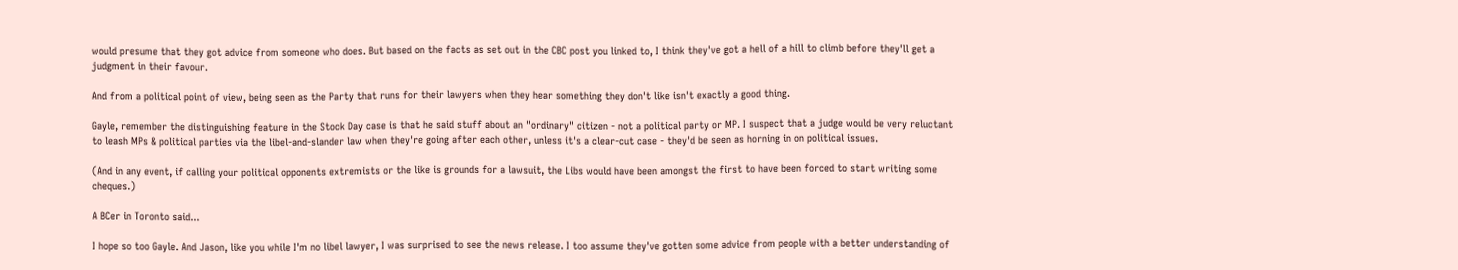would presume that they got advice from someone who does. But based on the facts as set out in the CBC post you linked to, I think they've got a hell of a hill to climb before they'll get a judgment in their favour.

And from a political point of view, being seen as the Party that runs for their lawyers when they hear something they don't like isn't exactly a good thing.

Gayle, remember the distinguishing feature in the Stock Day case is that he said stuff about an "ordinary" citizen - not a political party or MP. I suspect that a judge would be very reluctant to leash MPs & political parties via the libel-and-slander law when they're going after each other, unless it's a clear-cut case - they'd be seen as horning in on political issues.

(And in any event, if calling your political opponents extremists or the like is grounds for a lawsuit, the Libs would have been amongst the first to have been forced to start writing some cheques.)

A BCer in Toronto said...

I hope so too Gayle. And Jason, like you while I'm no libel lawyer, I was surprised to see the news release. I too assume they've gotten some advice from people with a better understanding of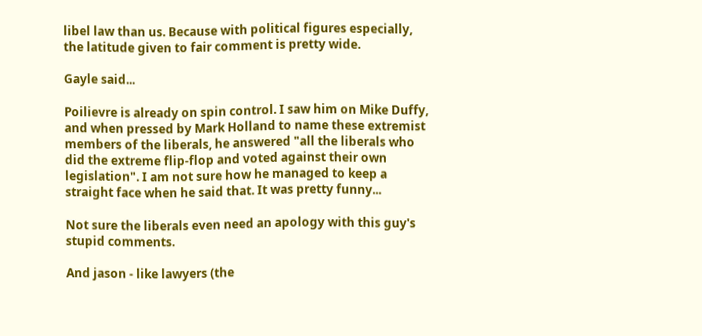libel law than us. Because with political figures especially, the latitude given to fair comment is pretty wide.

Gayle said...

Poilievre is already on spin control. I saw him on Mike Duffy, and when pressed by Mark Holland to name these extremist members of the liberals, he answered "all the liberals who did the extreme flip-flop and voted against their own legislation". I am not sure how he managed to keep a straight face when he said that. It was pretty funny...

Not sure the liberals even need an apology with this guy's stupid comments.

And jason - like lawyers (the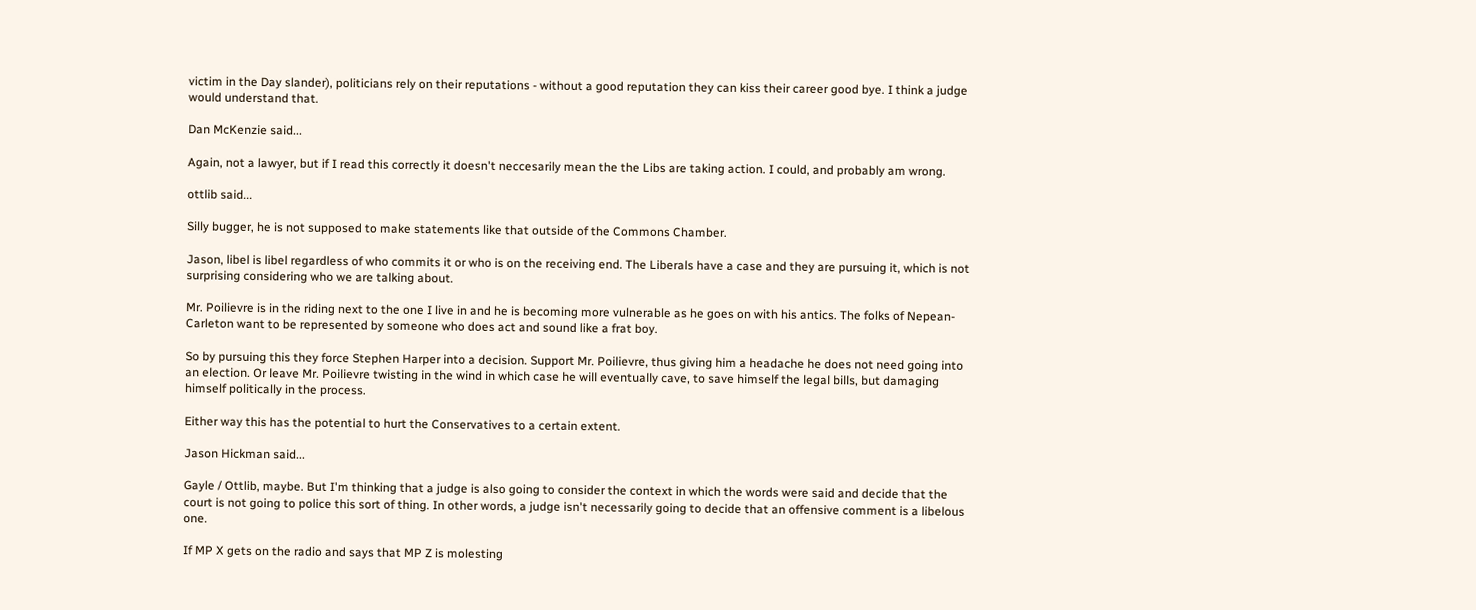victim in the Day slander), politicians rely on their reputations - without a good reputation they can kiss their career good bye. I think a judge would understand that.

Dan McKenzie said...

Again, not a lawyer, but if I read this correctly it doesn't neccesarily mean the the Libs are taking action. I could, and probably am wrong.

ottlib said...

Silly bugger, he is not supposed to make statements like that outside of the Commons Chamber.

Jason, libel is libel regardless of who commits it or who is on the receiving end. The Liberals have a case and they are pursuing it, which is not surprising considering who we are talking about.

Mr. Poilievre is in the riding next to the one I live in and he is becoming more vulnerable as he goes on with his antics. The folks of Nepean-Carleton want to be represented by someone who does act and sound like a frat boy.

So by pursuing this they force Stephen Harper into a decision. Support Mr. Poilievre, thus giving him a headache he does not need going into an election. Or leave Mr. Poilievre twisting in the wind in which case he will eventually cave, to save himself the legal bills, but damaging himself politically in the process.

Either way this has the potential to hurt the Conservatives to a certain extent.

Jason Hickman said...

Gayle / Ottlib, maybe. But I'm thinking that a judge is also going to consider the context in which the words were said and decide that the court is not going to police this sort of thing. In other words, a judge isn't necessarily going to decide that an offensive comment is a libelous one.

If MP X gets on the radio and says that MP Z is molesting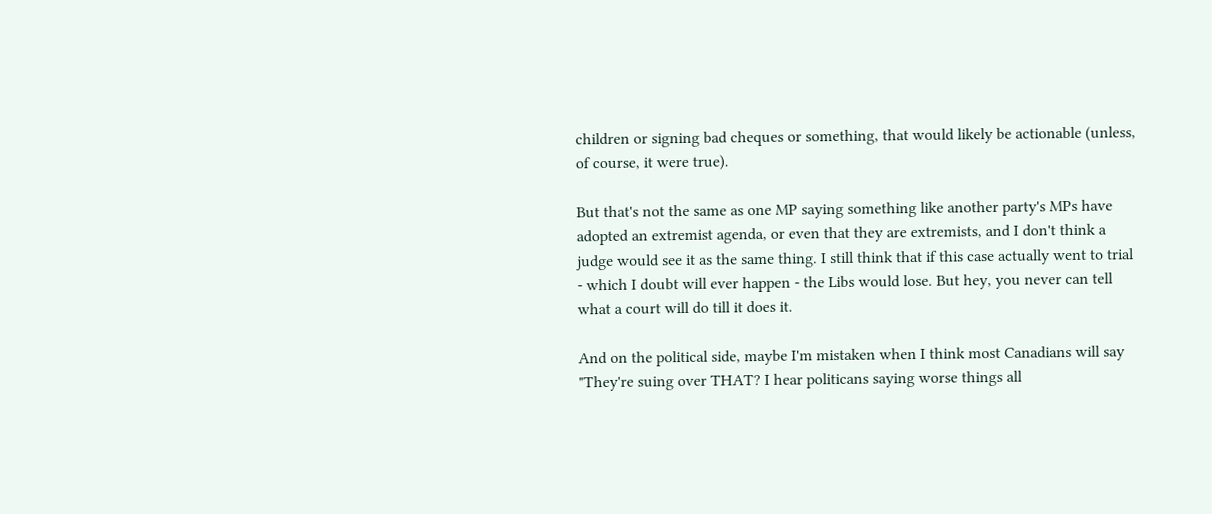children or signing bad cheques or something, that would likely be actionable (unless, of course, it were true).

But that's not the same as one MP saying something like another party's MPs have adopted an extremist agenda, or even that they are extremists, and I don't think a judge would see it as the same thing. I still think that if this case actually went to trial - which I doubt will ever happen - the Libs would lose. But hey, you never can tell what a court will do till it does it.

And on the political side, maybe I'm mistaken when I think most Canadians will say "They're suing over THAT? I hear politicans saying worse things all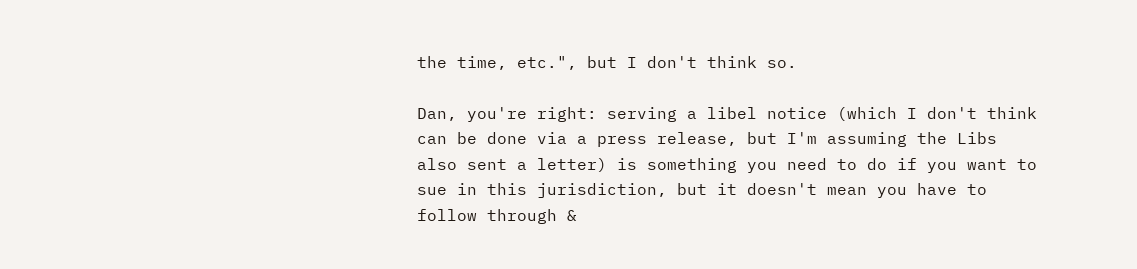the time, etc.", but I don't think so.

Dan, you're right: serving a libel notice (which I don't think can be done via a press release, but I'm assuming the Libs also sent a letter) is something you need to do if you want to sue in this jurisdiction, but it doesn't mean you have to follow through &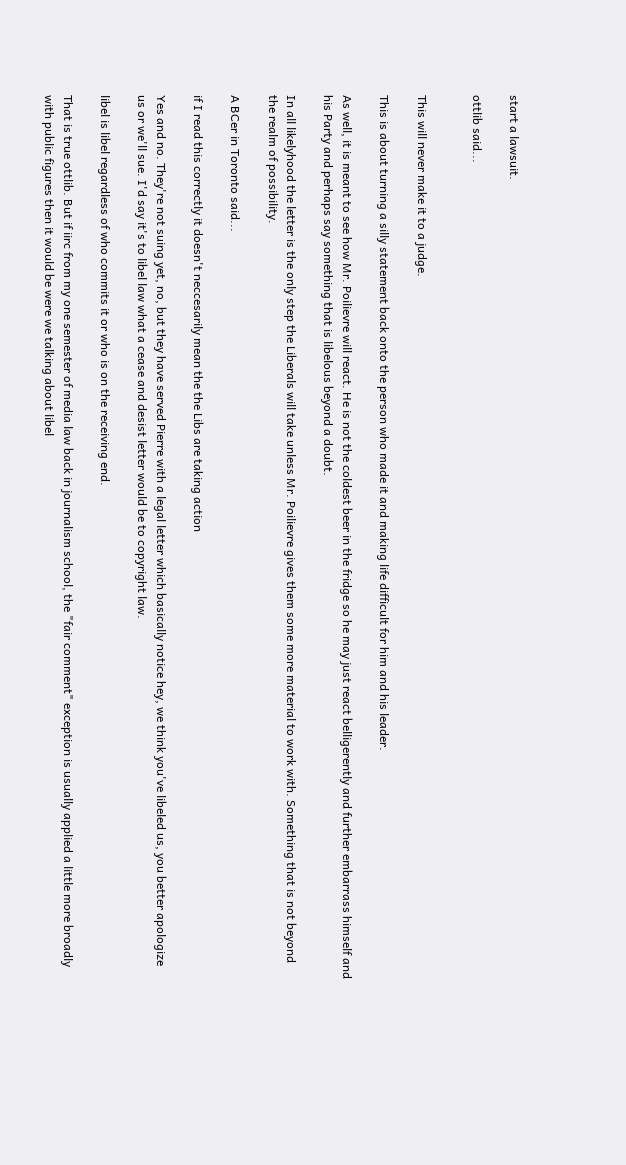start a lawsuit.

ottlib said...


This will never make it to a judge.

This is about turning a silly statement back onto the person who made it and making life difficult for him and his leader.

As well, it is meant to see how Mr. Poilievre will react. He is not the coldest beer in the fridge so he may just react belligerently and further embarrass himself and his Party and perhaps say something that is libelous beyond a doubt.

In all likelyhood the letter is the only step the Liberals will take unless Mr. Poilievre gives them some more material to work with. Something that is not beyond the realm of possibility.

A BCer in Toronto said...

if I read this correctly it doesn't neccesarily mean the the Libs are taking action

Yes and no. They're not suing yet, no, but they have served Pierre with a legal letter which basically notice hey, we think you've libeled us, you better apologize us or we'll sue. I'd say it's to libel law what a cease and desist letter would be to copyright law.

libel is libel regardless of who commits it or who is on the receiving end.

That is true ottlib. But if iirc from my one semester of media law back in journalism school, the "fair comment" exception is usually applied a little more broadly with public figures then it would be were we talking about libel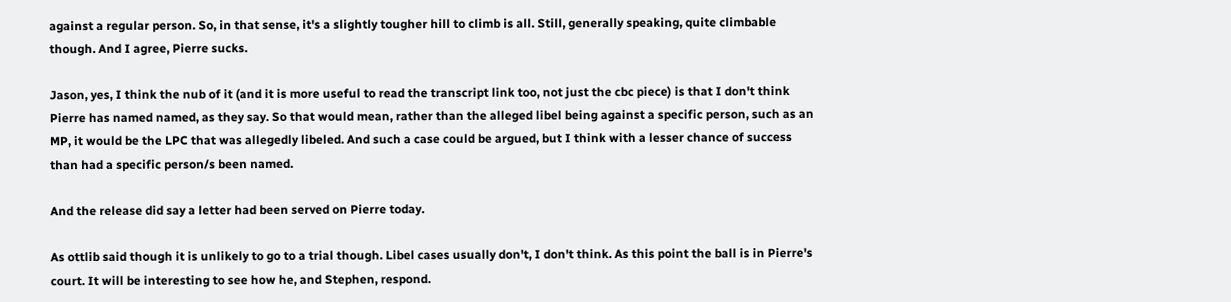against a regular person. So, in that sense, it's a slightly tougher hill to climb is all. Still, generally speaking, quite climbable though. And I agree, Pierre sucks.

Jason, yes, I think the nub of it (and it is more useful to read the transcript link too, not just the cbc piece) is that I don't think Pierre has named named, as they say. So that would mean, rather than the alleged libel being against a specific person, such as an MP, it would be the LPC that was allegedly libeled. And such a case could be argued, but I think with a lesser chance of success than had a specific person/s been named.

And the release did say a letter had been served on Pierre today.

As ottlib said though it is unlikely to go to a trial though. Libel cases usually don't, I don't think. As this point the ball is in Pierre's court. It will be interesting to see how he, and Stephen, respond.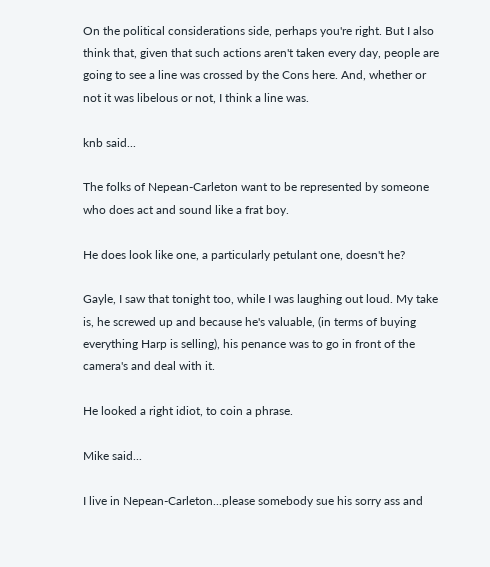On the political considerations side, perhaps you're right. But I also think that, given that such actions aren't taken every day, people are going to see a line was crossed by the Cons here. And, whether or not it was libelous or not, I think a line was.

knb said...

The folks of Nepean-Carleton want to be represented by someone who does act and sound like a frat boy.

He does look like one, a particularly petulant one, doesn't he?

Gayle, I saw that tonight too, while I was laughing out loud. My take is, he screwed up and because he's valuable, (in terms of buying everything Harp is selling), his penance was to go in front of the camera's and deal with it.

He looked a right idiot, to coin a phrase.

Mike said...

I live in Nepean-Carleton...please somebody sue his sorry ass and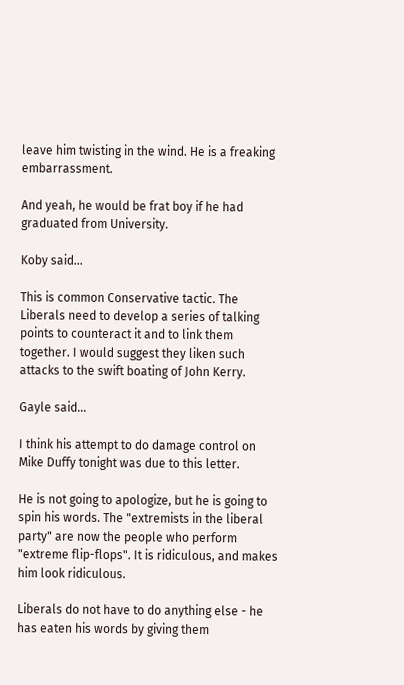leave him twisting in the wind. He is a freaking embarrassment.

And yeah, he would be frat boy if he had graduated from University.

Koby said...

This is common Conservative tactic. The Liberals need to develop a series of talking points to counteract it and to link them together. I would suggest they liken such attacks to the swift boating of John Kerry.

Gayle said...

I think his attempt to do damage control on Mike Duffy tonight was due to this letter.

He is not going to apologize, but he is going to spin his words. The "extremists in the liberal party" are now the people who perform "extreme flip-flops". It is ridiculous, and makes him look ridiculous.

Liberals do not have to do anything else - he has eaten his words by giving them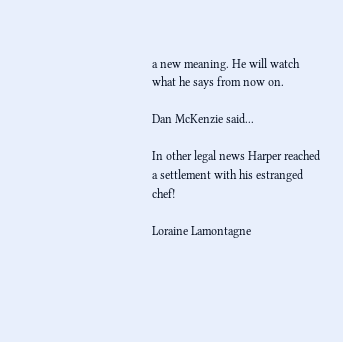a new meaning. He will watch what he says from now on.

Dan McKenzie said...

In other legal news Harper reached a settlement with his estranged chef!

Loraine Lamontagne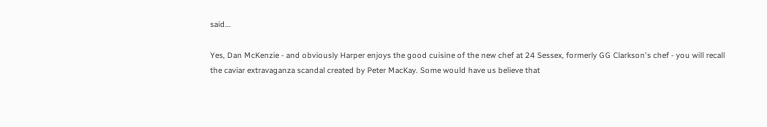said...

Yes, Dan McKenzie - and obviously Harper enjoys the good cuisine of the new chef at 24 Sessex, formerly GG Clarkson's chef - you will recall the caviar extravaganza scandal created by Peter MacKay. Some would have us believe that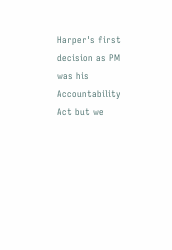Harper's first decision as PM was his Accountability Act but we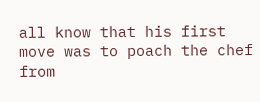all know that his first move was to poach the chef from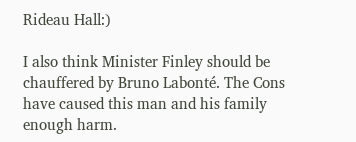Rideau Hall:)

I also think Minister Finley should be chauffered by Bruno Labonté. The Cons have caused this man and his family enough harm.